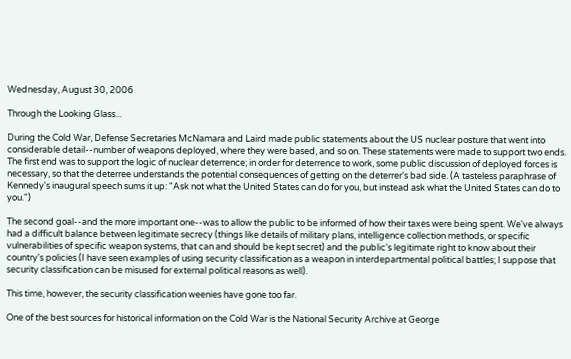Wednesday, August 30, 2006

Through the Looking Glass...

During the Cold War, Defense Secretaries McNamara and Laird made public statements about the US nuclear posture that went into considerable detail--number of weapons deployed, where they were based, and so on. These statements were made to support two ends. The first end was to support the logic of nuclear deterrence; in order for deterrence to work, some public discussion of deployed forces is necessary, so that the deterree understands the potential consequences of getting on the deterrer's bad side. (A tasteless paraphrase of Kennedy's inaugural speech sums it up: "Ask not what the United States can do for you, but instead ask what the United States can do to you.")

The second goal--and the more important one--was to allow the public to be informed of how their taxes were being spent. We've always had a difficult balance between legitimate secrecy (things like details of military plans, intelligence collection methods, or specific vulnerabilities of specific weapon systems, that can and should be kept secret) and the public's legitimate right to know about their country's policies (I have seen examples of using security classification as a weapon in interdepartmental political battles; I suppose that security classification can be misused for external political reasons as well).

This time, however, the security classification weenies have gone too far.

One of the best sources for historical information on the Cold War is the National Security Archive at George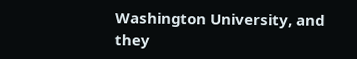Washington University, and they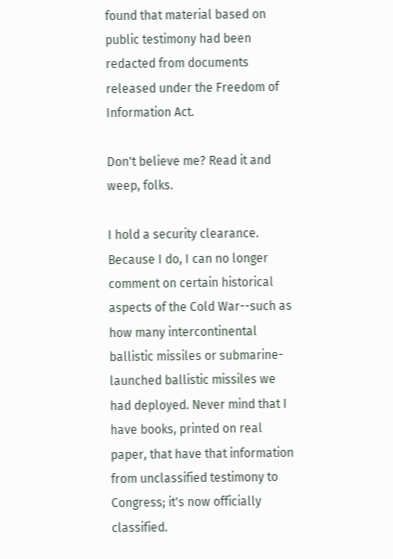found that material based on public testimony had been redacted from documents released under the Freedom of Information Act.

Don't believe me? Read it and weep, folks.

I hold a security clearance. Because I do, I can no longer comment on certain historical aspects of the Cold War--such as how many intercontinental ballistic missiles or submarine-launched ballistic missiles we had deployed. Never mind that I have books, printed on real paper, that have that information from unclassified testimony to Congress; it's now officially classified.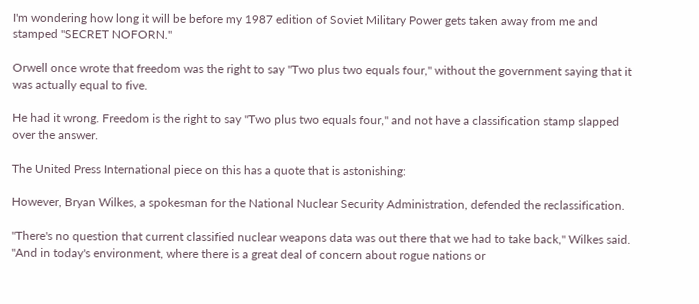I'm wondering how long it will be before my 1987 edition of Soviet Military Power gets taken away from me and stamped "SECRET NOFORN."

Orwell once wrote that freedom was the right to say "Two plus two equals four," without the government saying that it was actually equal to five.

He had it wrong. Freedom is the right to say "Two plus two equals four," and not have a classification stamp slapped over the answer.

The United Press International piece on this has a quote that is astonishing:

However, Bryan Wilkes, a spokesman for the National Nuclear Security Administration, defended the reclassification.

"There's no question that current classified nuclear weapons data was out there that we had to take back," Wilkes said. "And in today's environment, where there is a great deal of concern about rogue nations or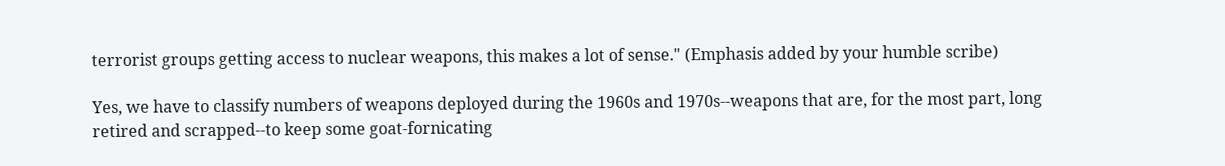terrorist groups getting access to nuclear weapons, this makes a lot of sense." (Emphasis added by your humble scribe)

Yes, we have to classify numbers of weapons deployed during the 1960s and 1970s--weapons that are, for the most part, long retired and scrapped--to keep some goat-fornicating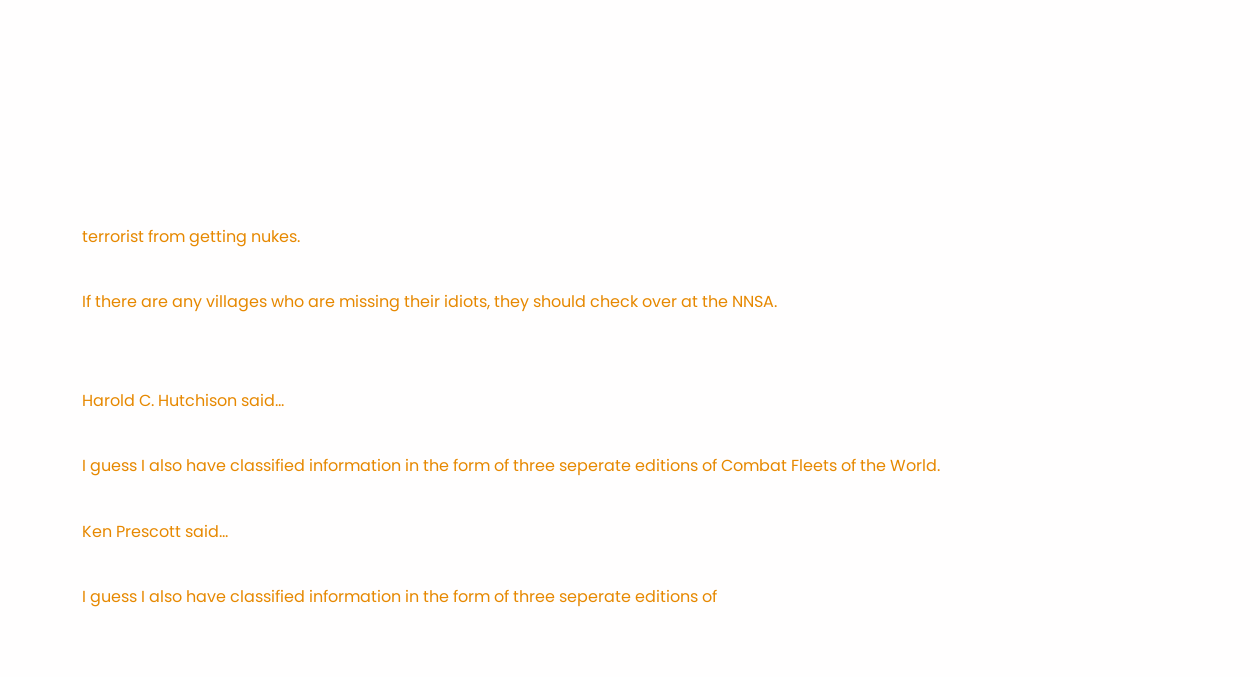terrorist from getting nukes.

If there are any villages who are missing their idiots, they should check over at the NNSA.


Harold C. Hutchison said...

I guess I also have classified information in the form of three seperate editions of Combat Fleets of the World.

Ken Prescott said...

I guess I also have classified information in the form of three seperate editions of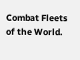Combat Fleets of the World.